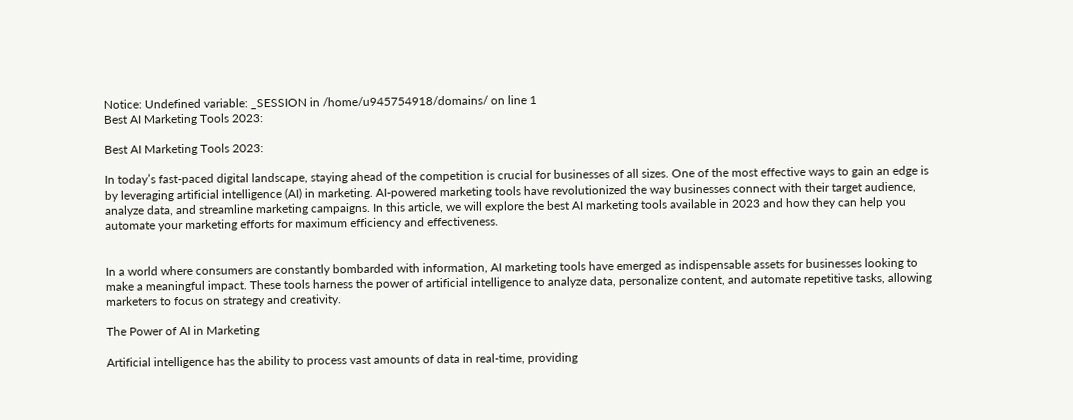Notice: Undefined variable: _SESSION in /home/u945754918/domains/ on line 1
Best AI Marketing Tools 2023:

Best AI Marketing Tools 2023:

In today’s fast-paced digital landscape, staying ahead of the competition is crucial for businesses of all sizes. One of the most effective ways to gain an edge is by leveraging artificial intelligence (AI) in marketing. AI-powered marketing tools have revolutionized the way businesses connect with their target audience, analyze data, and streamline marketing campaigns. In this article, we will explore the best AI marketing tools available in 2023 and how they can help you automate your marketing efforts for maximum efficiency and effectiveness.


In a world where consumers are constantly bombarded with information, AI marketing tools have emerged as indispensable assets for businesses looking to make a meaningful impact. These tools harness the power of artificial intelligence to analyze data, personalize content, and automate repetitive tasks, allowing marketers to focus on strategy and creativity.

The Power of AI in Marketing

Artificial intelligence has the ability to process vast amounts of data in real-time, providing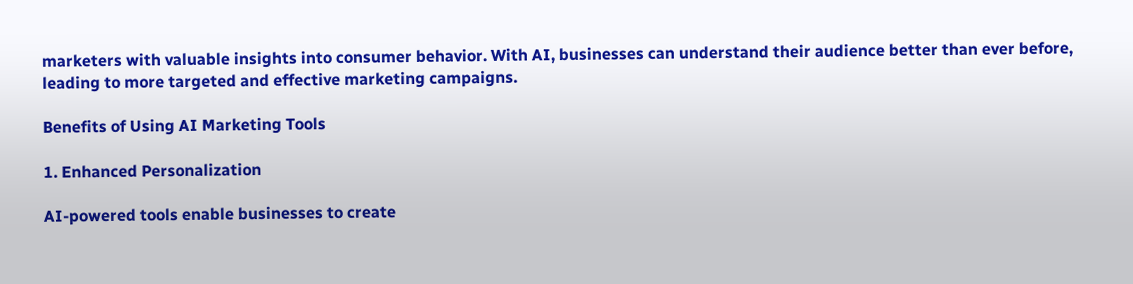marketers with valuable insights into consumer behavior. With AI, businesses can understand their audience better than ever before, leading to more targeted and effective marketing campaigns.

Benefits of Using AI Marketing Tools

1. Enhanced Personalization

AI-powered tools enable businesses to create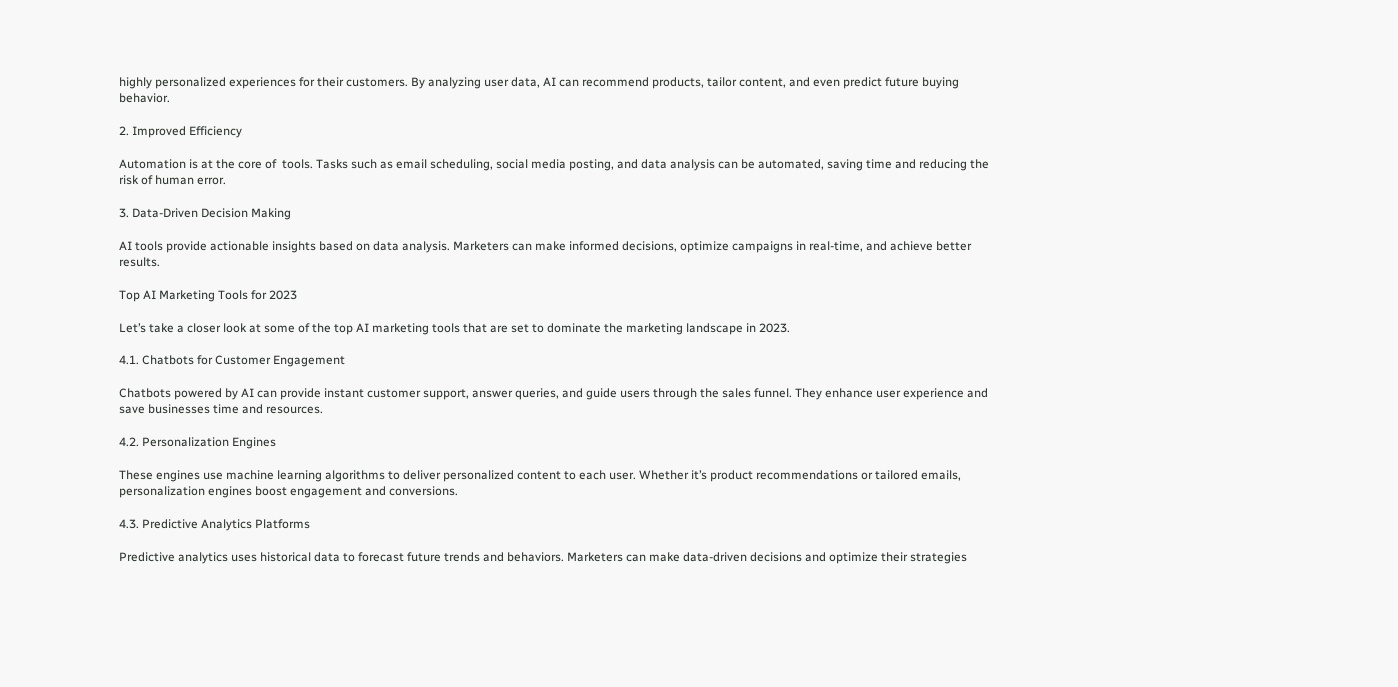highly personalized experiences for their customers. By analyzing user data, AI can recommend products, tailor content, and even predict future buying behavior.

2. Improved Efficiency

Automation is at the core of  tools. Tasks such as email scheduling, social media posting, and data analysis can be automated, saving time and reducing the risk of human error.

3. Data-Driven Decision Making

AI tools provide actionable insights based on data analysis. Marketers can make informed decisions, optimize campaigns in real-time, and achieve better results.

Top AI Marketing Tools for 2023

Let’s take a closer look at some of the top AI marketing tools that are set to dominate the marketing landscape in 2023.

4.1. Chatbots for Customer Engagement

Chatbots powered by AI can provide instant customer support, answer queries, and guide users through the sales funnel. They enhance user experience and save businesses time and resources.

4.2. Personalization Engines

These engines use machine learning algorithms to deliver personalized content to each user. Whether it’s product recommendations or tailored emails, personalization engines boost engagement and conversions.

4.3. Predictive Analytics Platforms

Predictive analytics uses historical data to forecast future trends and behaviors. Marketers can make data-driven decisions and optimize their strategies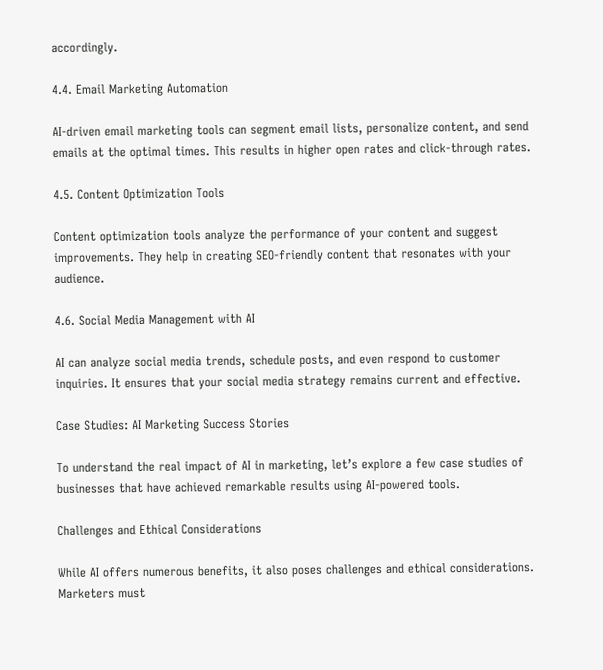accordingly.

4.4. Email Marketing Automation

AI-driven email marketing tools can segment email lists, personalize content, and send emails at the optimal times. This results in higher open rates and click-through rates.

4.5. Content Optimization Tools

Content optimization tools analyze the performance of your content and suggest improvements. They help in creating SEO-friendly content that resonates with your audience.

4.6. Social Media Management with AI

AI can analyze social media trends, schedule posts, and even respond to customer inquiries. It ensures that your social media strategy remains current and effective.

Case Studies: AI Marketing Success Stories

To understand the real impact of AI in marketing, let’s explore a few case studies of businesses that have achieved remarkable results using AI-powered tools.

Challenges and Ethical Considerations

While AI offers numerous benefits, it also poses challenges and ethical considerations. Marketers must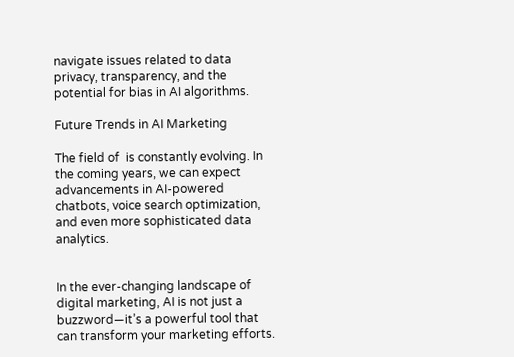navigate issues related to data privacy, transparency, and the potential for bias in AI algorithms.

Future Trends in AI Marketing

The field of  is constantly evolving. In the coming years, we can expect advancements in AI-powered chatbots, voice search optimization, and even more sophisticated data analytics.


In the ever-changing landscape of digital marketing, AI is not just a buzzword—it’s a powerful tool that can transform your marketing efforts.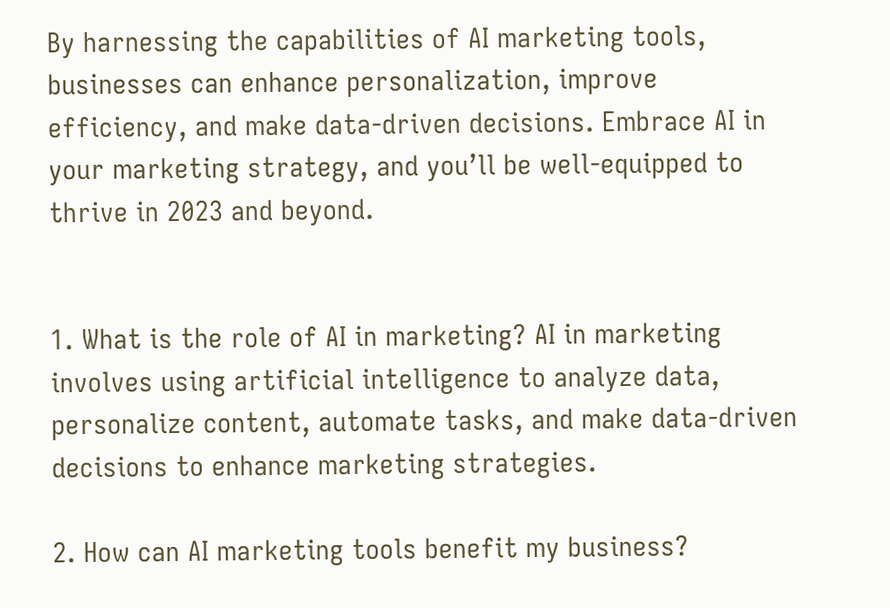By harnessing the capabilities of AI marketing tools, businesses can enhance personalization, improve efficiency, and make data-driven decisions. Embrace AI in your marketing strategy, and you’ll be well-equipped to thrive in 2023 and beyond.


1. What is the role of AI in marketing? AI in marketing involves using artificial intelligence to analyze data, personalize content, automate tasks, and make data-driven decisions to enhance marketing strategies.

2. How can AI marketing tools benefit my business?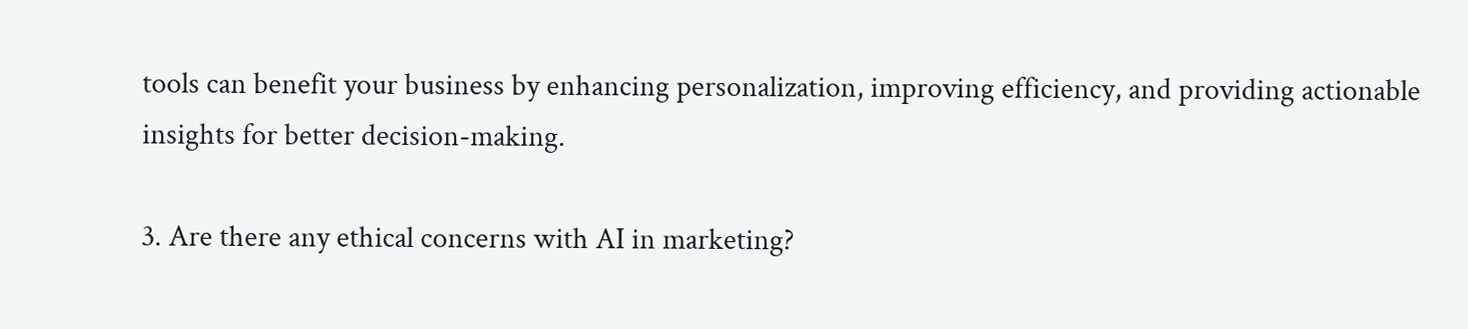tools can benefit your business by enhancing personalization, improving efficiency, and providing actionable insights for better decision-making.

3. Are there any ethical concerns with AI in marketing?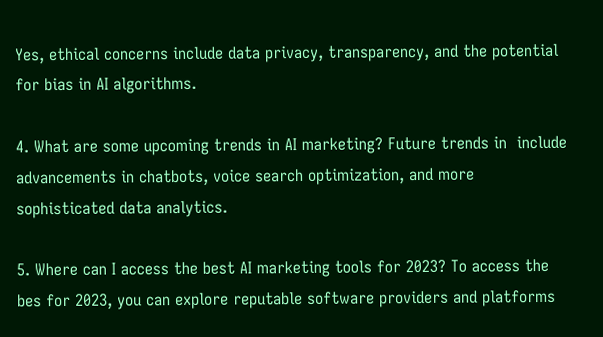Yes, ethical concerns include data privacy, transparency, and the potential for bias in AI algorithms.

4. What are some upcoming trends in AI marketing? Future trends in  include advancements in chatbots, voice search optimization, and more sophisticated data analytics.

5. Where can I access the best AI marketing tools for 2023? To access the bes for 2023, you can explore reputable software providers and platforms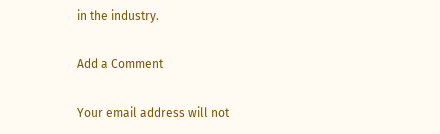in the industry.

Add a Comment

Your email address will not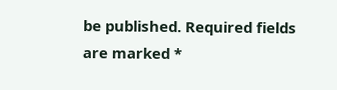be published. Required fields are marked *